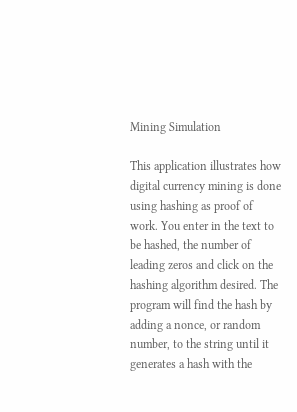Mining Simulation

This application illustrates how digital currency mining is done using hashing as proof of work. You enter in the text to be hashed, the number of leading zeros and click on the hashing algorithm desired. The program will find the hash by adding a nonce, or random number, to the string until it generates a hash with the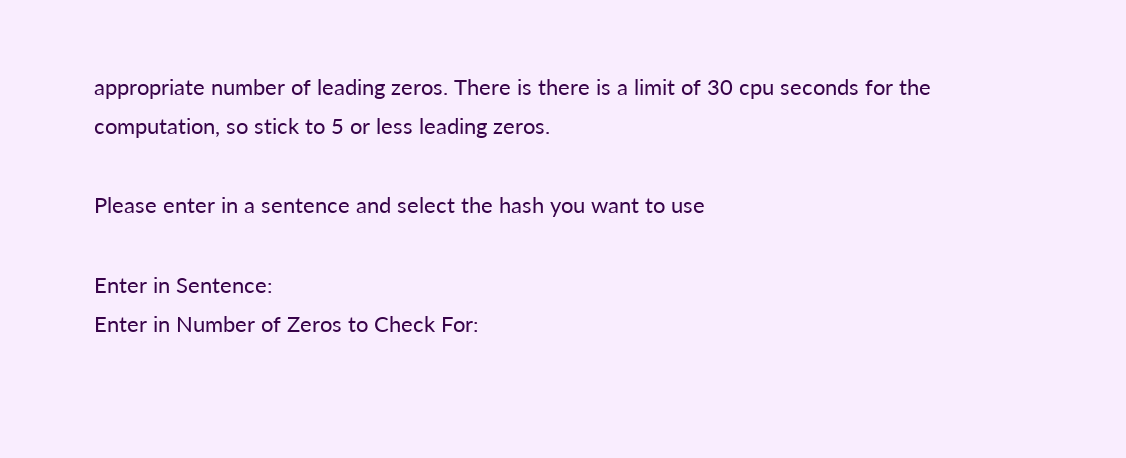appropriate number of leading zeros. There is there is a limit of 30 cpu seconds for the computation, so stick to 5 or less leading zeros.

Please enter in a sentence and select the hash you want to use

Enter in Sentence:
Enter in Number of Zeros to Check For: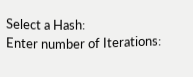Select a Hash:
Enter number of Iterations: